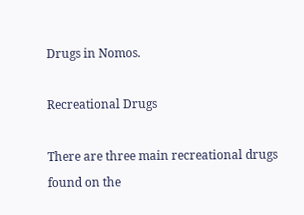Drugs in Nomos.

Recreational Drugs

There are three main recreational drugs found on the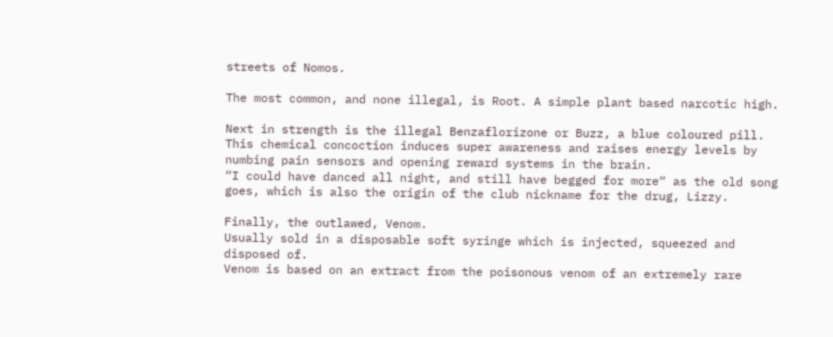streets of Nomos.

The most common, and none illegal, is Root. A simple plant based narcotic high.

Next in strength is the illegal Benzaflorizone or Buzz, a blue coloured pill.
This chemical concoction induces super awareness and raises energy levels by numbing pain sensors and opening reward systems in the brain.
“I could have danced all night, and still have begged for more“ as the old song goes, which is also the origin of the club nickname for the drug, Lizzy.

Finally, the outlawed, Venom.
Usually sold in a disposable soft syringe which is injected, squeezed and disposed of.
Venom is based on an extract from the poisonous venom of an extremely rare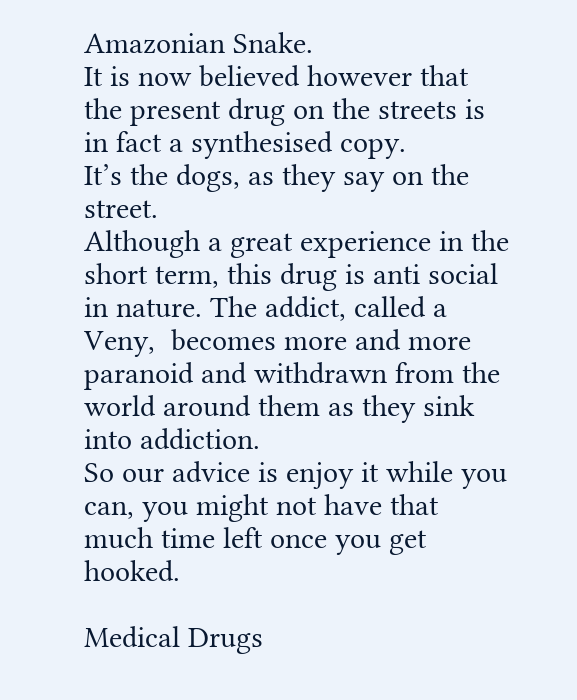Amazonian Snake.
It is now believed however that the present drug on the streets is in fact a synthesised copy.
It’s the dogs, as they say on the street.
Although a great experience in the short term, this drug is anti social in nature. The addict, called a Veny,  becomes more and more paranoid and withdrawn from the world around them as they sink into addiction.
So our advice is enjoy it while you can, you might not have that much time left once you get hooked.

Medical Drugs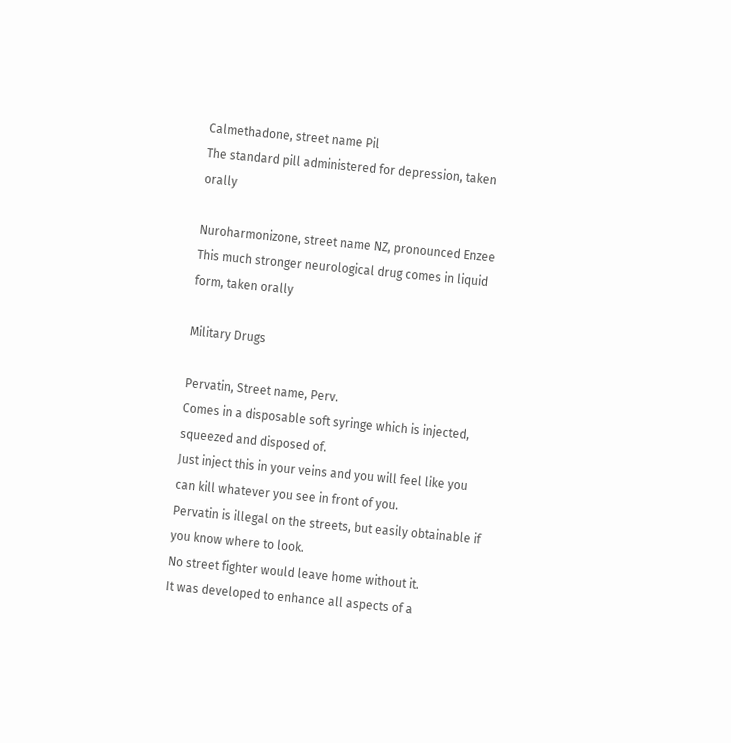Calmethadone, street name Pil
The standard pill administered for depression, taken orally

Nuroharmonizone, street name NZ, pronounced Enzee
This much stronger neurological drug comes in liquid form, taken orally

Military Drugs

Pervatin, Street name, Perv.
Comes in a disposable soft syringe which is injected, squeezed and disposed of.
Just inject this in your veins and you will feel like you can kill whatever you see in front of you.
Pervatin is illegal on the streets, but easily obtainable if you know where to look.
No street fighter would leave home without it.
It was developed to enhance all aspects of a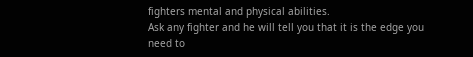fighters mental and physical abilities.
Ask any fighter and he will tell you that it is the edge you need to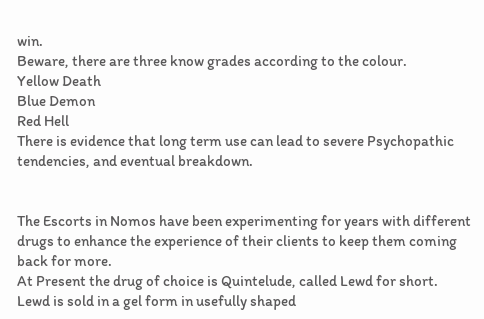win.
Beware, there are three know grades according to the colour.
Yellow Death
Blue Demon
Red Hell
There is evidence that long term use can lead to severe Psychopathic tendencies, and eventual breakdown.


The Escorts in Nomos have been experimenting for years with different drugs to enhance the experience of their clients to keep them coming back for more.
At Present the drug of choice is Quintelude, called Lewd for short.
Lewd is sold in a gel form in usefully shaped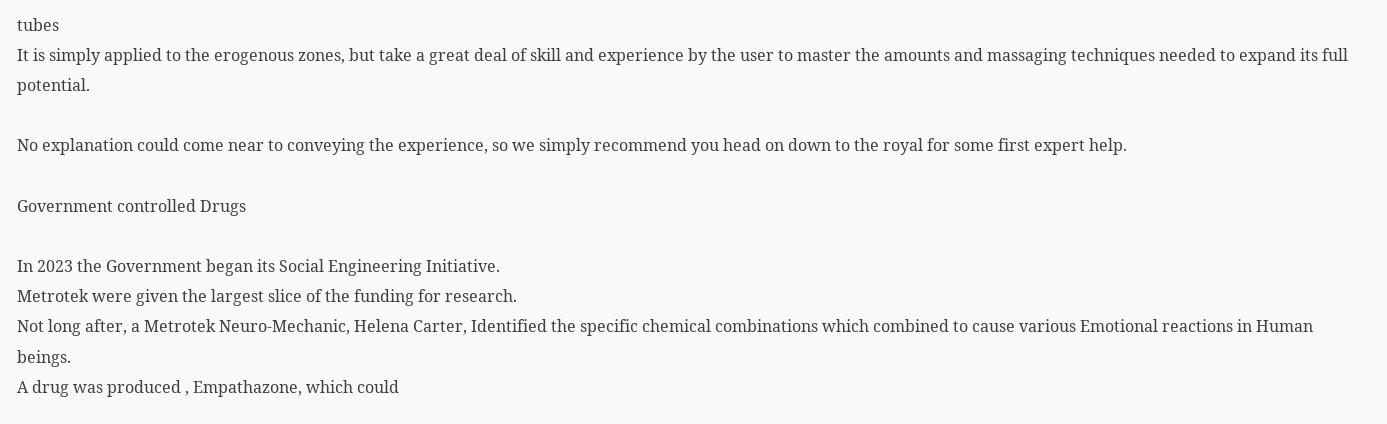tubes
It is simply applied to the erogenous zones, but take a great deal of skill and experience by the user to master the amounts and massaging techniques needed to expand its full potential.

No explanation could come near to conveying the experience, so we simply recommend you head on down to the royal for some first expert help.

Government controlled Drugs

In 2023 the Government began its Social Engineering Initiative.
Metrotek were given the largest slice of the funding for research.
Not long after, a Metrotek Neuro-Mechanic, Helena Carter, Identified the specific chemical combinations which combined to cause various Emotional reactions in Human beings.
A drug was produced , Empathazone, which could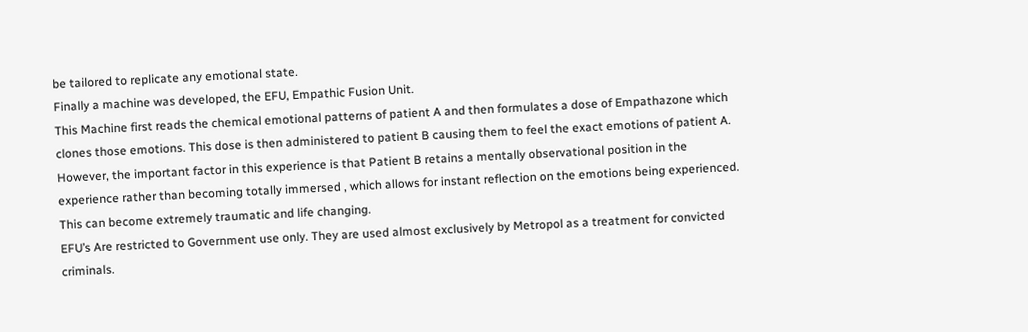be tailored to replicate any emotional state.
Finally a machine was developed, the EFU, Empathic Fusion Unit.
This Machine first reads the chemical emotional patterns of patient A and then formulates a dose of Empathazone which clones those emotions. This dose is then administered to patient B causing them to feel the exact emotions of patient A.
However, the important factor in this experience is that Patient B retains a mentally observational position in the experience rather than becoming totally immersed , which allows for instant reflection on the emotions being experienced. This can become extremely traumatic and life changing.
EFU’s Are restricted to Government use only. They are used almost exclusively by Metropol as a treatment for convicted criminals.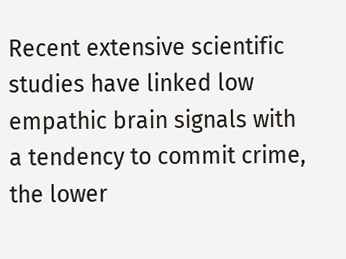Recent extensive scientific studies have linked low empathic brain signals with a tendency to commit crime, the lower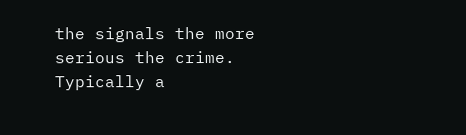the signals the more serious the crime.
Typically a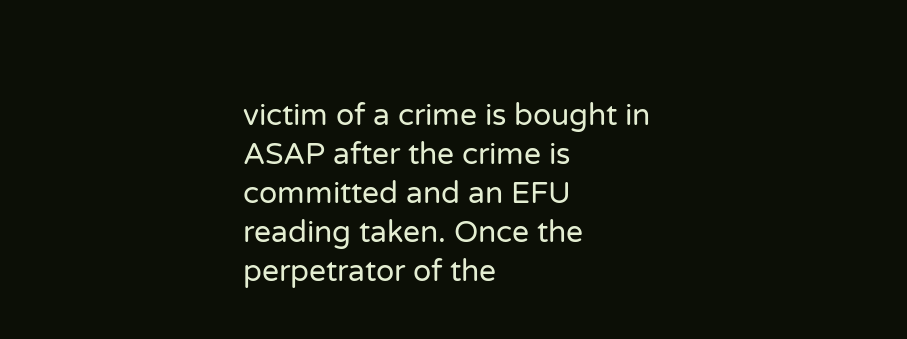victim of a crime is bought in ASAP after the crime is committed and an EFU reading taken. Once the perpetrator of the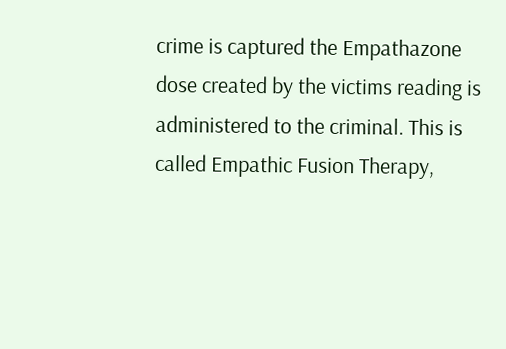crime is captured the Empathazone dose created by the victims reading is administered to the criminal. This is called Empathic Fusion Therapy,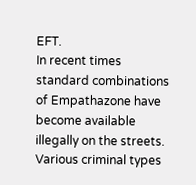EFT.
In recent times standard combinations of Empathazone have become available illegally on the streets.
Various criminal types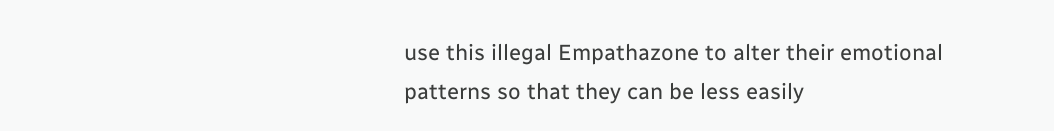use this illegal Empathazone to alter their emotional patterns so that they can be less easily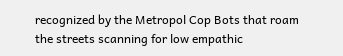recognized by the Metropol Cop Bots that roam the streets scanning for low empathic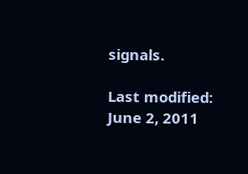signals.

Last modified: June 2, 2011